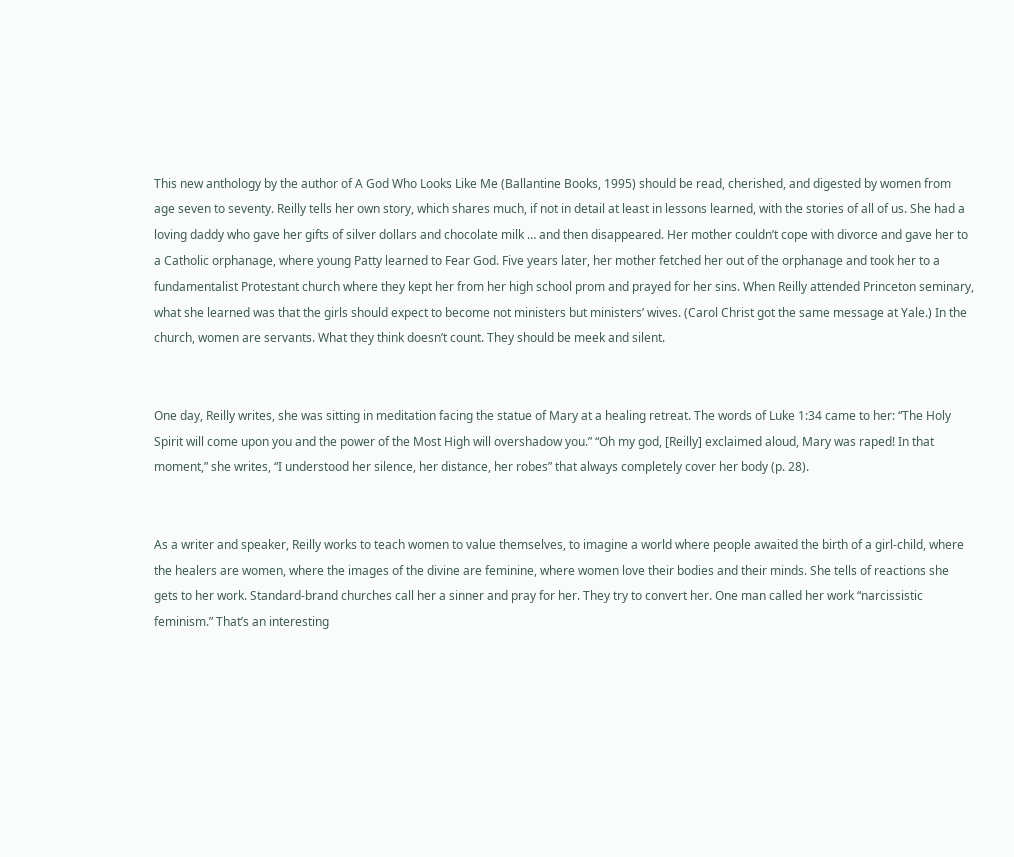This new anthology by the author of A God Who Looks Like Me (Ballantine Books, 1995) should be read, cherished, and digested by women from age seven to seventy. Reilly tells her own story, which shares much, if not in detail at least in lessons learned, with the stories of all of us. She had a loving daddy who gave her gifts of silver dollars and chocolate milk … and then disappeared. Her mother couldn’t cope with divorce and gave her to a Catholic orphanage, where young Patty learned to Fear God. Five years later, her mother fetched her out of the orphanage and took her to a fundamentalist Protestant church where they kept her from her high school prom and prayed for her sins. When Reilly attended Princeton seminary, what she learned was that the girls should expect to become not ministers but ministers’ wives. (Carol Christ got the same message at Yale.) In the church, women are servants. What they think doesn’t count. They should be meek and silent.


One day, Reilly writes, she was sitting in meditation facing the statue of Mary at a healing retreat. The words of Luke 1:34 came to her: “The Holy Spirit will come upon you and the power of the Most High will overshadow you.” “Oh my god, [Reilly] exclaimed aloud, Mary was raped! In that moment,” she writes, “I understood her silence, her distance, her robes” that always completely cover her body (p. 28).


As a writer and speaker, Reilly works to teach women to value themselves, to imagine a world where people awaited the birth of a girl-child, where the healers are women, where the images of the divine are feminine, where women love their bodies and their minds. She tells of reactions she gets to her work. Standard-brand churches call her a sinner and pray for her. They try to convert her. One man called her work “narcissistic feminism.” That’s an interesting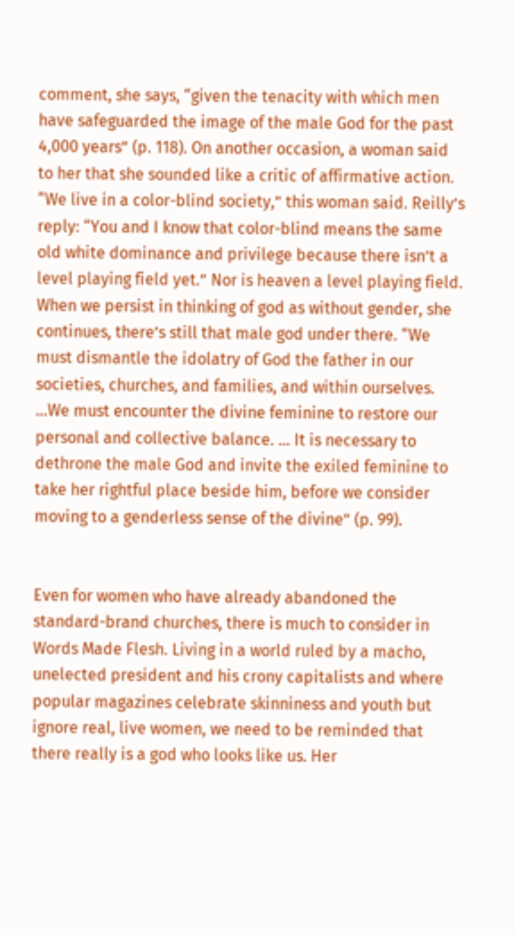comment, she says, “given the tenacity with which men have safeguarded the image of the male God for the past 4,000 years” (p. 118). On another occasion, a woman said to her that she sounded like a critic of affirmative action. “We live in a color-blind society,” this woman said. Reilly’s reply: “You and I know that color-blind means the same old white dominance and privilege because there isn’t a level playing field yet.” Nor is heaven a level playing field. When we persist in thinking of god as without gender, she continues, there’s still that male god under there. “We must dismantle the idolatry of God the father in our societies, churches, and families, and within ourselves. …We must encounter the divine feminine to restore our personal and collective balance. … It is necessary to dethrone the male God and invite the exiled feminine to take her rightful place beside him, before we consider moving to a genderless sense of the divine” (p. 99).


Even for women who have already abandoned the standard-brand churches, there is much to consider in Words Made Flesh. Living in a world ruled by a macho, unelected president and his crony capitalists and where popular magazines celebrate skinniness and youth but ignore real, live women, we need to be reminded that there really is a god who looks like us. Her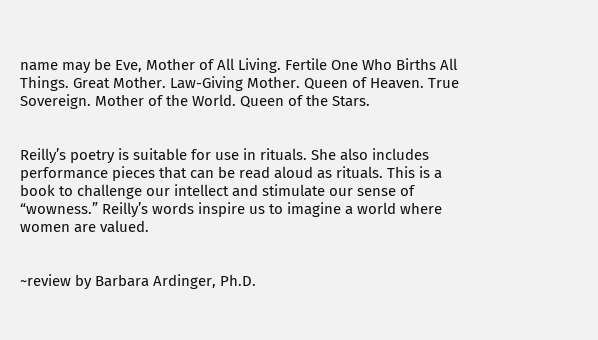name may be Eve, Mother of All Living. Fertile One Who Births All Things. Great Mother. Law-Giving Mother. Queen of Heaven. True Sovereign. Mother of the World. Queen of the Stars.


Reilly’s poetry is suitable for use in rituals. She also includes performance pieces that can be read aloud as rituals. This is a book to challenge our intellect and stimulate our sense of “wowness.” Reilly’s words inspire us to imagine a world where women are valued.


~review by Barbara Ardinger, Ph.D.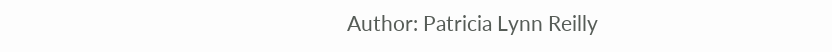Author: Patricia Lynn Reilly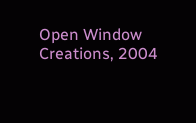Open Window Creations, 2004